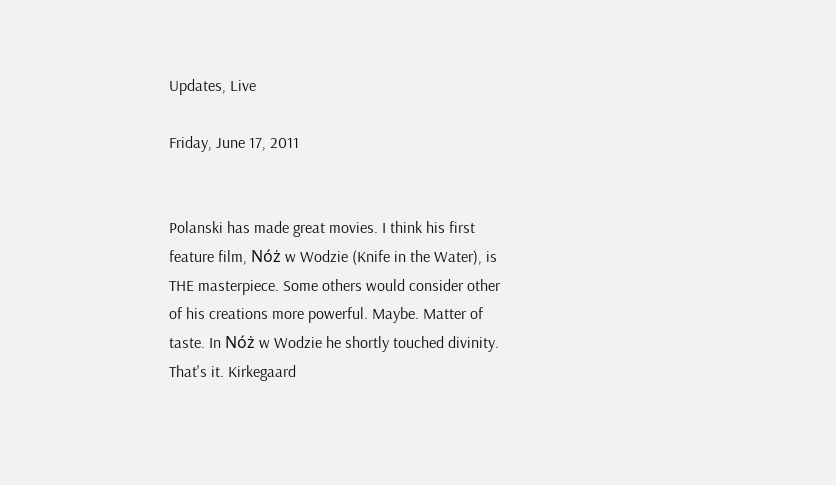Updates, Live

Friday, June 17, 2011


Polanski has made great movies. I think his first feature film, Nóż w Wodzie (Knife in the Water), is THE masterpiece. Some others would consider other of his creations more powerful. Maybe. Matter of taste. In Nóż w Wodzie he shortly touched divinity. That's it. Kirkegaard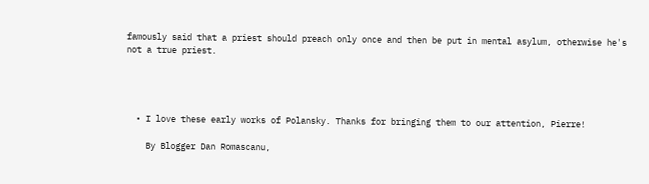famously said that a priest should preach only once and then be put in mental asylum, otherwise he's not a true priest.




  • I love these early works of Polansky. Thanks for bringing them to our attention, Pierre!

    By Blogger Dan Romascanu,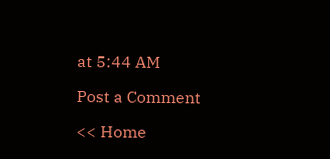at 5:44 AM

Post a Comment

<< Home